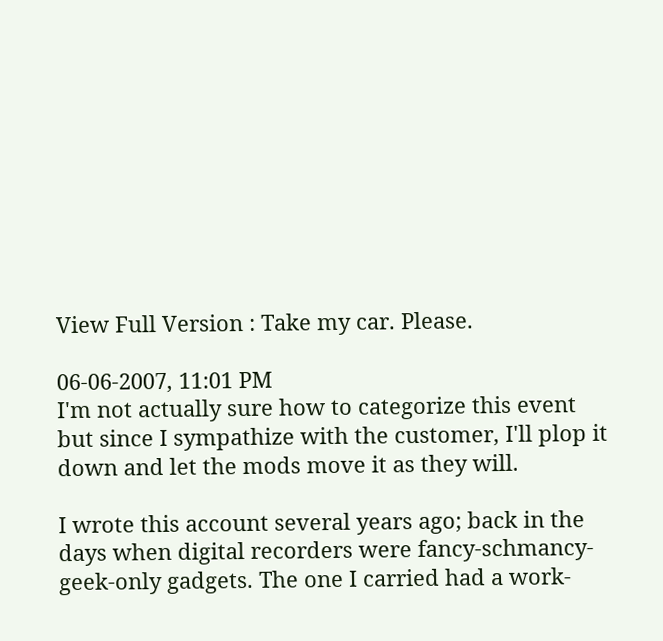View Full Version : Take my car. Please.

06-06-2007, 11:01 PM
I'm not actually sure how to categorize this event but since I sympathize with the customer, I'll plop it down and let the mods move it as they will.

I wrote this account several years ago; back in the days when digital recorders were fancy-schmancy-geek-only gadgets. The one I carried had a work-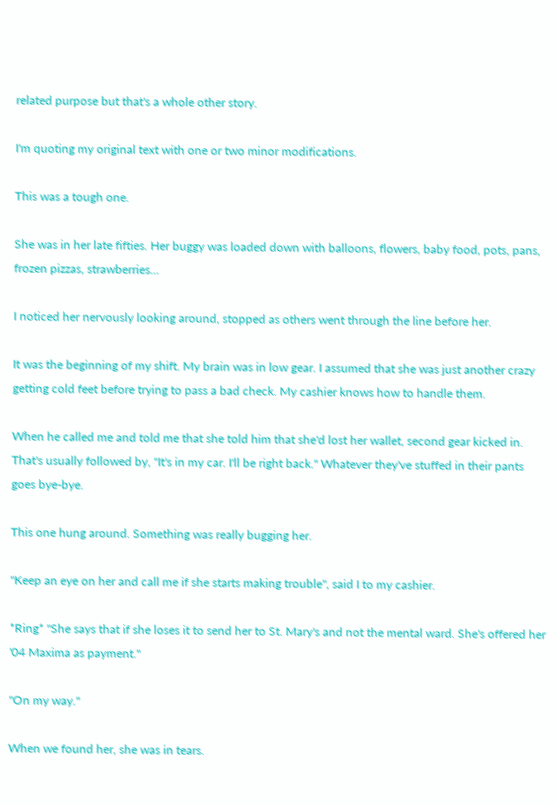related purpose but that's a whole other story.

I'm quoting my original text with one or two minor modifications.

This was a tough one.

She was in her late fifties. Her buggy was loaded down with balloons, flowers, baby food, pots, pans, frozen pizzas, strawberries...

I noticed her nervously looking around, stopped as others went through the line before her.

It was the beginning of my shift. My brain was in low gear. I assumed that she was just another crazy getting cold feet before trying to pass a bad check. My cashier knows how to handle them.

When he called me and told me that she told him that she'd lost her wallet, second gear kicked in. That's usually followed by, "It's in my car. I'll be right back." Whatever they've stuffed in their pants goes bye-bye.

This one hung around. Something was really bugging her.

"Keep an eye on her and call me if she starts making trouble", said I to my cashier.

*Ring* "She says that if she loses it to send her to St. Mary's and not the mental ward. She's offered her '04 Maxima as payment."

"On my way."

When we found her, she was in tears.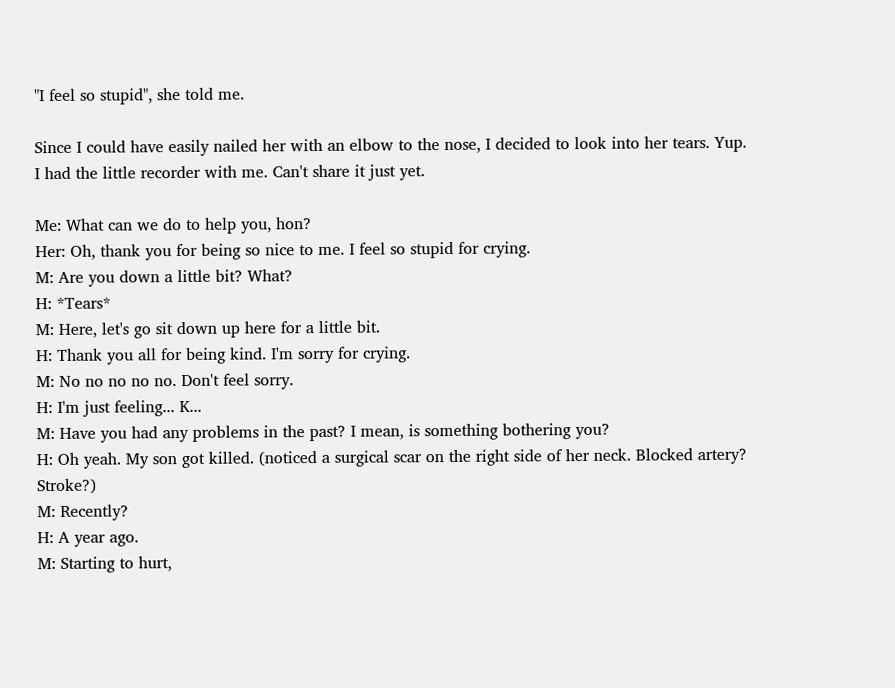"I feel so stupid", she told me.

Since I could have easily nailed her with an elbow to the nose, I decided to look into her tears. Yup. I had the little recorder with me. Can't share it just yet.

Me: What can we do to help you, hon?
Her: Oh, thank you for being so nice to me. I feel so stupid for crying.
M: Are you down a little bit? What?
H: *Tears*
M: Here, let's go sit down up here for a little bit.
H: Thank you all for being kind. I'm sorry for crying.
M: No no no no no. Don't feel sorry.
H: I'm just feeling... K...
M: Have you had any problems in the past? I mean, is something bothering you?
H: Oh yeah. My son got killed. (noticed a surgical scar on the right side of her neck. Blocked artery? Stroke?)
M: Recently?
H: A year ago.
M: Starting to hurt,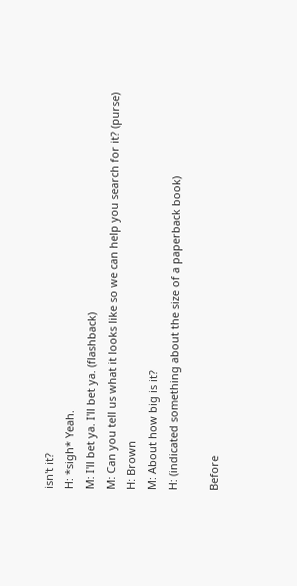isn't it?
H: *sigh* Yeah.
M: I'll bet ya. I'll bet ya. (flashback)
M: Can you tell us what it looks like so we can help you search for it? (purse)
H: Brown
M: About how big is it?
H: (indicated something about the size of a paperback book)

Before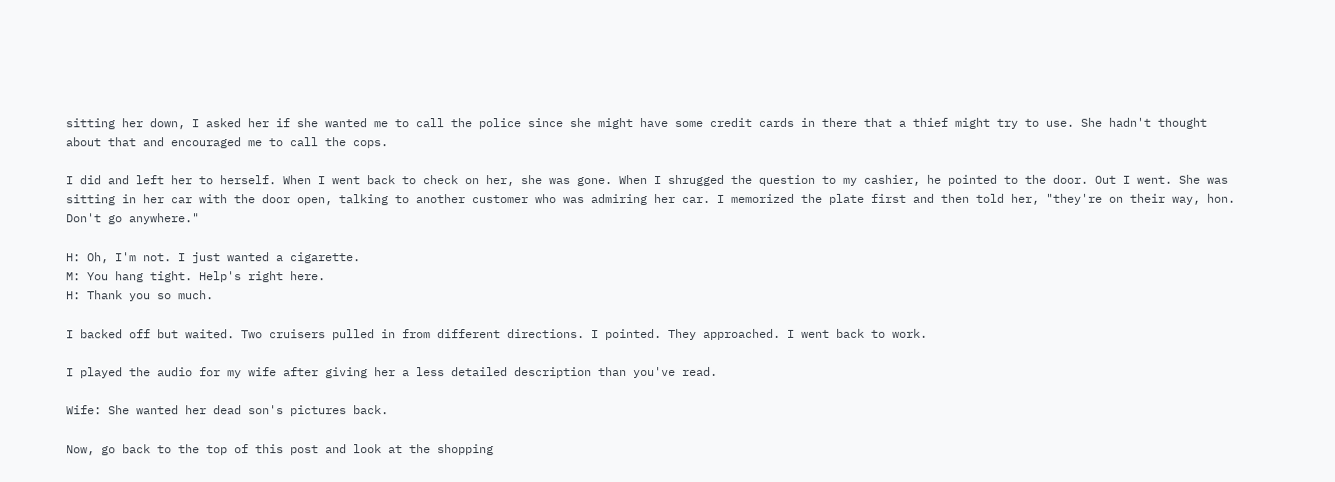sitting her down, I asked her if she wanted me to call the police since she might have some credit cards in there that a thief might try to use. She hadn't thought about that and encouraged me to call the cops.

I did and left her to herself. When I went back to check on her, she was gone. When I shrugged the question to my cashier, he pointed to the door. Out I went. She was sitting in her car with the door open, talking to another customer who was admiring her car. I memorized the plate first and then told her, "they're on their way, hon. Don't go anywhere."

H: Oh, I'm not. I just wanted a cigarette.
M: You hang tight. Help's right here.
H: Thank you so much.

I backed off but waited. Two cruisers pulled in from different directions. I pointed. They approached. I went back to work.

I played the audio for my wife after giving her a less detailed description than you've read.

Wife: She wanted her dead son's pictures back.

Now, go back to the top of this post and look at the shopping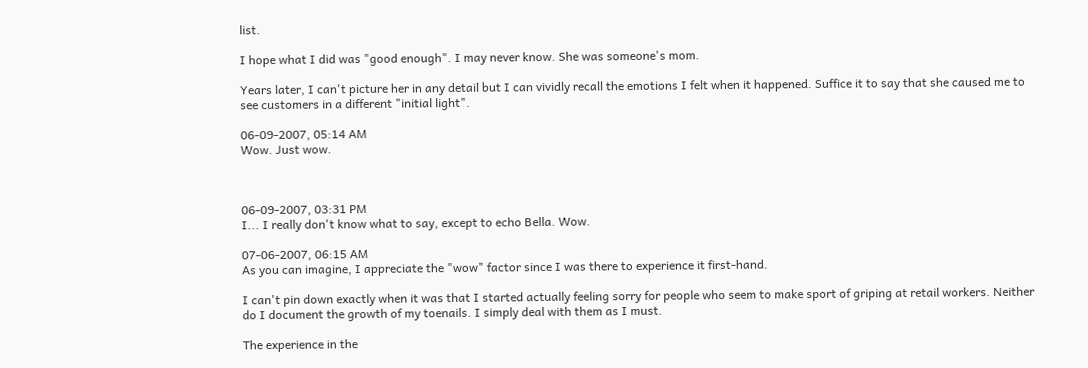list.

I hope what I did was "good enough". I may never know. She was someone's mom.

Years later, I can't picture her in any detail but I can vividly recall the emotions I felt when it happened. Suffice it to say that she caused me to see customers in a different "initial light".

06-09-2007, 05:14 AM
Wow. Just wow.



06-09-2007, 03:31 PM
I... I really don't know what to say, except to echo Bella. Wow.

07-06-2007, 06:15 AM
As you can imagine, I appreciate the "wow" factor since I was there to experience it first-hand.

I can't pin down exactly when it was that I started actually feeling sorry for people who seem to make sport of griping at retail workers. Neither do I document the growth of my toenails. I simply deal with them as I must.

The experience in the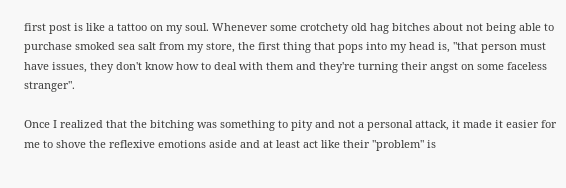first post is like a tattoo on my soul. Whenever some crotchety old hag bitches about not being able to purchase smoked sea salt from my store, the first thing that pops into my head is, "that person must have issues, they don't know how to deal with them and they're turning their angst on some faceless stranger".

Once I realized that the bitching was something to pity and not a personal attack, it made it easier for me to shove the reflexive emotions aside and at least act like their "problem" is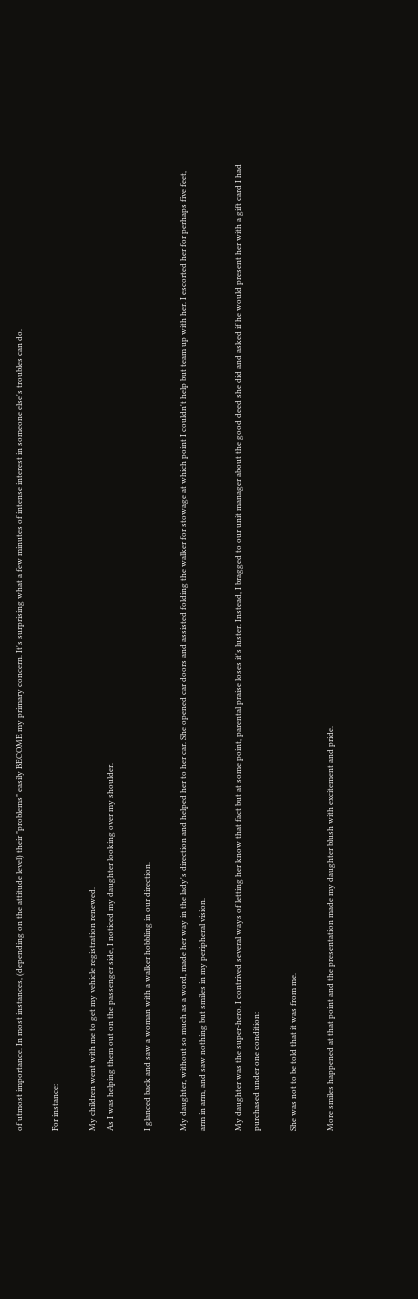of utmost importance. In most instances, (depending on the attitude level) their "problems" easily BECOME my primary concern. It's surprising what a few minutes of intense interest in someone else's troubles can do.

For instance:

My children went with me to get my vehicle registration renewed.
As I was helping them out on the passenger side, I noticed my daughter looking over my shoulder.

I glanced back and saw a woman with a walker hobbling in our direction.

My daughter, without so much as a word, made her way in the lady's direction and helped her to her car. She opened car doors and assisted folding the walker for stowage at which point I couldn't help but team up with her. I escorted her for perhaps five feet, arm in arm, and saw nothing but smiles in my peripheral vision.

My daughter was the super-hero. I contrived several ways of letting her know that fact but at some point, parental praise loses it's luster. Instead, I bragged to our unit manager about the good deed she did and asked if he would present her with a gift card I had purchased under one condition:

She was not to be told that it was from me.

More smiles happened at that point and the presentation made my daughter blush with excitement and pride.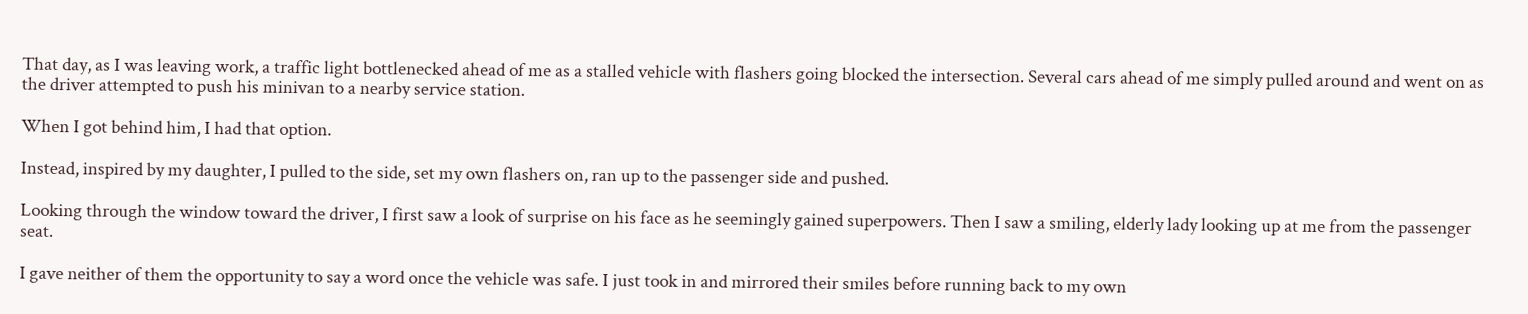That day, as I was leaving work, a traffic light bottlenecked ahead of me as a stalled vehicle with flashers going blocked the intersection. Several cars ahead of me simply pulled around and went on as the driver attempted to push his minivan to a nearby service station.

When I got behind him, I had that option.

Instead, inspired by my daughter, I pulled to the side, set my own flashers on, ran up to the passenger side and pushed.

Looking through the window toward the driver, I first saw a look of surprise on his face as he seemingly gained superpowers. Then I saw a smiling, elderly lady looking up at me from the passenger seat.

I gave neither of them the opportunity to say a word once the vehicle was safe. I just took in and mirrored their smiles before running back to my own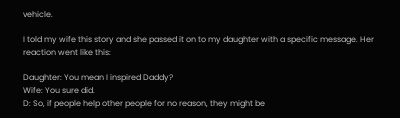vehicle.

I told my wife this story and she passed it on to my daughter with a specific message. Her reaction went like this:

Daughter: You mean I inspired Daddy?
Wife: You sure did.
D: So, if people help other people for no reason, they might be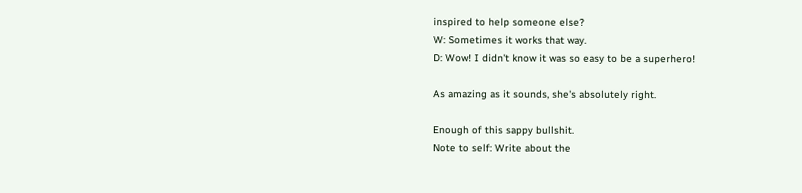inspired to help someone else?
W: Sometimes it works that way.
D: Wow! I didn't know it was so easy to be a superhero!

As amazing as it sounds, she's absolutely right.

Enough of this sappy bullshit.
Note to self: Write about the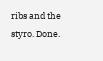ribs and the styro. Done.